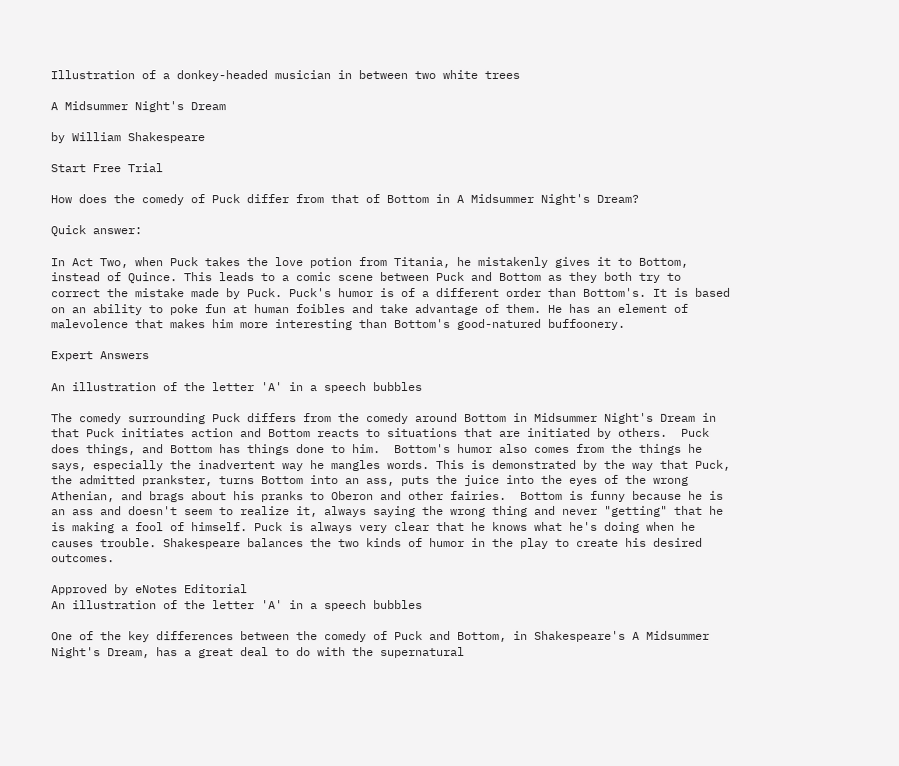Illustration of a donkey-headed musician in between two white trees

A Midsummer Night's Dream

by William Shakespeare

Start Free Trial

How does the comedy of Puck differ from that of Bottom in A Midsummer Night's Dream?

Quick answer:

In Act Two, when Puck takes the love potion from Titania, he mistakenly gives it to Bottom, instead of Quince. This leads to a comic scene between Puck and Bottom as they both try to correct the mistake made by Puck. Puck's humor is of a different order than Bottom's. It is based on an ability to poke fun at human foibles and take advantage of them. He has an element of malevolence that makes him more interesting than Bottom's good-natured buffoonery.

Expert Answers

An illustration of the letter 'A' in a speech bubbles

The comedy surrounding Puck differs from the comedy around Bottom in Midsummer Night's Dream in that Puck initiates action and Bottom reacts to situations that are initiated by others.  Puck does things, and Bottom has things done to him.  Bottom's humor also comes from the things he says, especially the inadvertent way he mangles words. This is demonstrated by the way that Puck, the admitted prankster, turns Bottom into an ass, puts the juice into the eyes of the wrong Athenian, and brags about his pranks to Oberon and other fairies.  Bottom is funny because he is an ass and doesn't seem to realize it, always saying the wrong thing and never "getting" that he is making a fool of himself. Puck is always very clear that he knows what he's doing when he causes trouble. Shakespeare balances the two kinds of humor in the play to create his desired outcomes.

Approved by eNotes Editorial
An illustration of the letter 'A' in a speech bubbles

One of the key differences between the comedy of Puck and Bottom, in Shakespeare's A Midsummer Night's Dream, has a great deal to do with the supernatural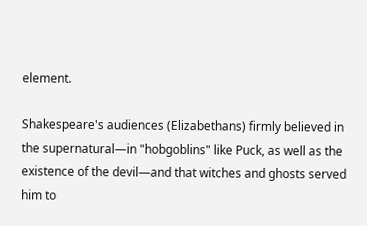element.

Shakespeare's audiences (Elizabethans) firmly believed in the supernatural—in "hobgoblins" like Puck, as well as the existence of the devil—and that witches and ghosts served him to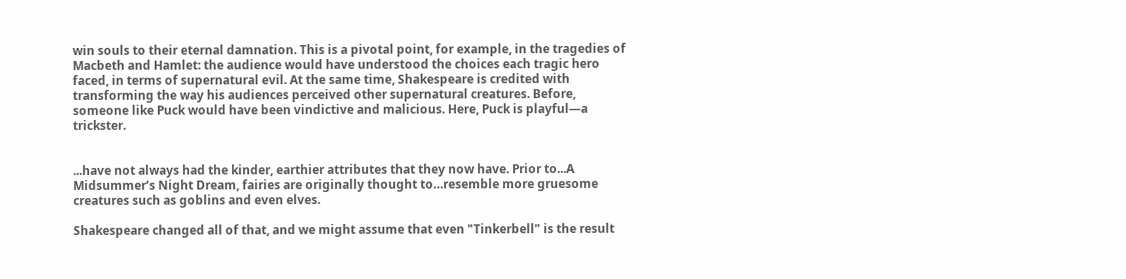win souls to their eternal damnation. This is a pivotal point, for example, in the tragedies of Macbeth and Hamlet: the audience would have understood the choices each tragic hero faced, in terms of supernatural evil. At the same time, Shakespeare is credited with transforming the way his audiences perceived other supernatural creatures. Before, someone like Puck would have been vindictive and malicious. Here, Puck is playful—a trickster.


...have not always had the kinder, earthier attributes that they now have. Prior to...A Midsummer’s Night Dream, fairies are originally thought to…resemble more gruesome creatures such as goblins and even elves.

Shakespeare changed all of that, and we might assume that even "Tinkerbell" is the result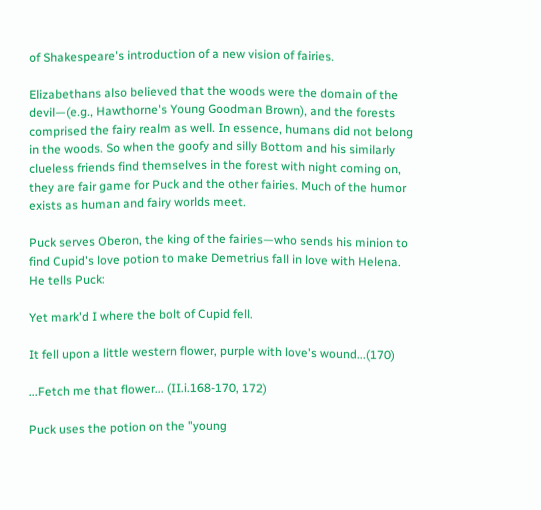of Shakespeare's introduction of a new vision of fairies.

Elizabethans also believed that the woods were the domain of the devil—(e.g., Hawthorne's Young Goodman Brown), and the forests comprised the fairy realm as well. In essence, humans did not belong in the woods. So when the goofy and silly Bottom and his similarly clueless friends find themselves in the forest with night coming on, they are fair game for Puck and the other fairies. Much of the humor exists as human and fairy worlds meet.

Puck serves Oberon, the king of the fairies—who sends his minion to find Cupid's love potion to make Demetrius fall in love with Helena. He tells Puck:

Yet mark'd I where the bolt of Cupid fell.

It fell upon a little western flower, purple with love's wound...(170)

...Fetch me that flower... (II.i.168-170, 172)

Puck uses the potion on the "young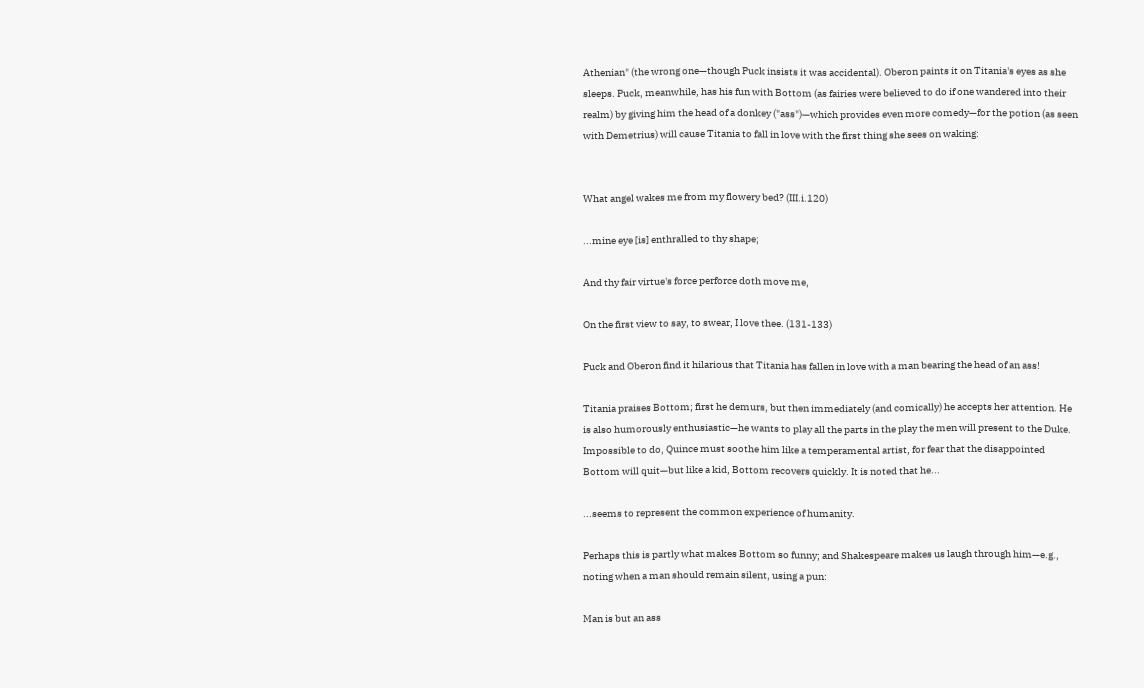Athenian" (the wrong one—though Puck insists it was accidental). Oberon paints it on Titania's eyes as she sleeps. Puck, meanwhile, has his fun with Bottom (as fairies were believed to do if one wandered into their realm) by giving him the head of a donkey ("ass")—which provides even more comedy—for the potion (as seen with Demetrius) will cause Titania to fall in love with the first thing she sees on waking:


What angel wakes me from my flowery bed? (III.i.120)

...mine eye [is] enthralled to thy shape;

And thy fair virtue's force perforce doth move me,

On the first view to say, to swear, I love thee. (131-133)

Puck and Oberon find it hilarious that Titania has fallen in love with a man bearing the head of an ass!

Titania praises Bottom; first he demurs, but then immediately (and comically) he accepts her attention. He is also humorously enthusiastic—he wants to play all the parts in the play the men will present to the Duke. Impossible to do, Quince must soothe him like a temperamental artist, for fear that the disappointed Bottom will quit—but like a kid, Bottom recovers quickly. It is noted that he...

...seems to represent the common experience of humanity.

Perhaps this is partly what makes Bottom so funny; and Shakespeare makes us laugh through him—e.g., noting when a man should remain silent, using a pun:

Man is but an ass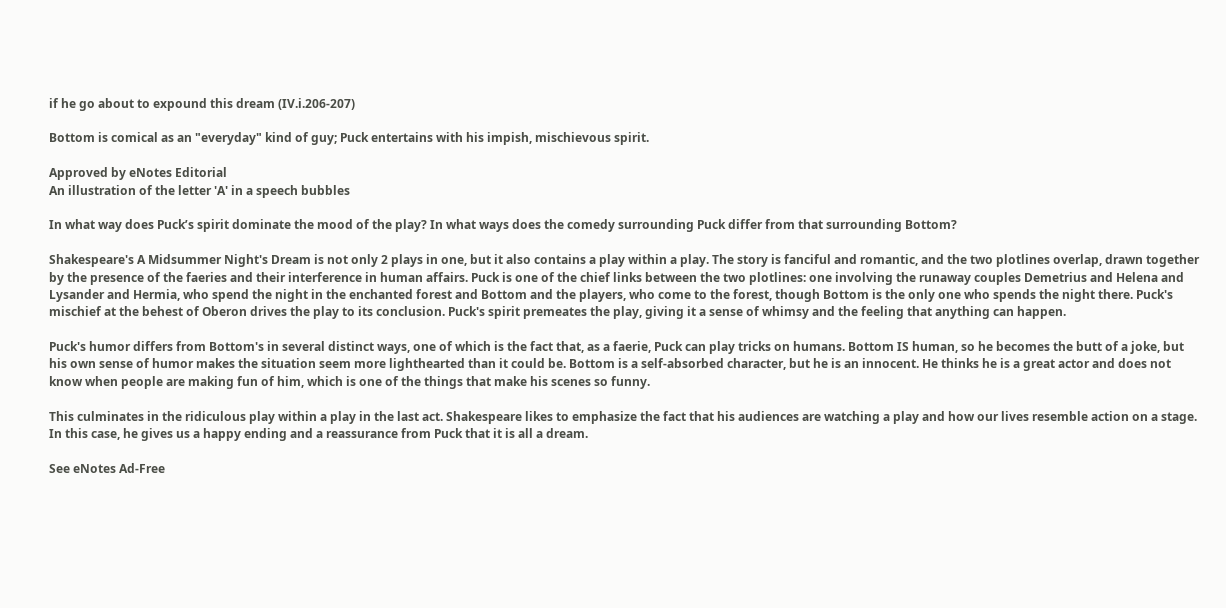if he go about to expound this dream (IV.i.206-207)

Bottom is comical as an "everyday" kind of guy; Puck entertains with his impish, mischievous spirit.

Approved by eNotes Editorial
An illustration of the letter 'A' in a speech bubbles

In what way does Puck’s spirit dominate the mood of the play? In what ways does the comedy surrounding Puck differ from that surrounding Bottom?

Shakespeare's A Midsummer Night's Dream is not only 2 plays in one, but it also contains a play within a play. The story is fanciful and romantic, and the two plotlines overlap, drawn together by the presence of the faeries and their interference in human affairs. Puck is one of the chief links between the two plotlines: one involving the runaway couples Demetrius and Helena and Lysander and Hermia, who spend the night in the enchanted forest and Bottom and the players, who come to the forest, though Bottom is the only one who spends the night there. Puck's mischief at the behest of Oberon drives the play to its conclusion. Puck's spirit premeates the play, giving it a sense of whimsy and the feeling that anything can happen.

Puck's humor differs from Bottom's in several distinct ways, one of which is the fact that, as a faerie, Puck can play tricks on humans. Bottom IS human, so he becomes the butt of a joke, but his own sense of humor makes the situation seem more lighthearted than it could be. Bottom is a self-absorbed character, but he is an innocent. He thinks he is a great actor and does not know when people are making fun of him, which is one of the things that make his scenes so funny.

This culminates in the ridiculous play within a play in the last act. Shakespeare likes to emphasize the fact that his audiences are watching a play and how our lives resemble action on a stage. In this case, he gives us a happy ending and a reassurance from Puck that it is all a dream.

See eNotes Ad-Free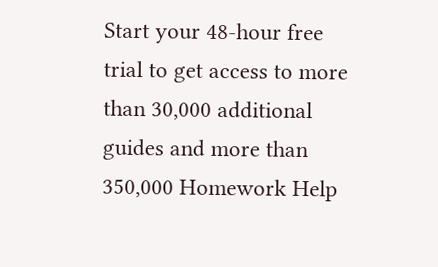Start your 48-hour free trial to get access to more than 30,000 additional guides and more than 350,000 Homework Help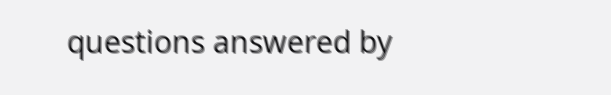questions answered by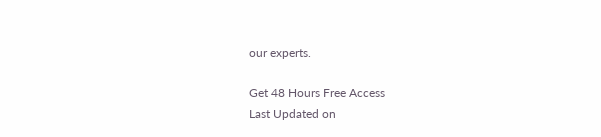our experts.

Get 48 Hours Free Access
Last Updated on